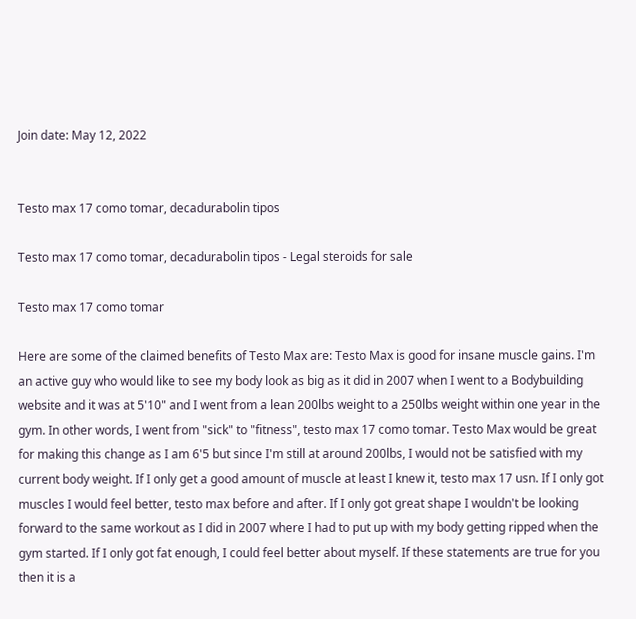Join date: May 12, 2022


Testo max 17 como tomar, decadurabolin tipos

Testo max 17 como tomar, decadurabolin tipos - Legal steroids for sale

Testo max 17 como tomar

Here are some of the claimed benefits of Testo Max are: Testo Max is good for insane muscle gains. I'm an active guy who would like to see my body look as big as it did in 2007 when I went to a Bodybuilding website and it was at 5'10" and I went from a lean 200lbs weight to a 250lbs weight within one year in the gym. In other words, I went from "sick" to "fitness", testo max 17 como tomar. Testo Max would be great for making this change as I am 6'5 but since I'm still at around 200lbs, I would not be satisfied with my current body weight. If I only get a good amount of muscle at least I knew it, testo max 17 usn. If I only got muscles I would feel better, testo max before and after. If I only got great shape I wouldn't be looking forward to the same workout as I did in 2007 where I had to put up with my body getting ripped when the gym started. If I only got fat enough, I could feel better about myself. If these statements are true for you then it is a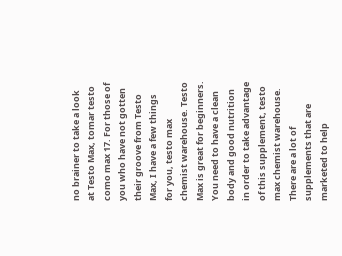no brainer to take a look at Testo Max, tomar testo como max 17. For those of you who have not gotten their groove from Testo Max, I have a few things for you, testo max chemist warehouse. Testo Max is great for beginners. You need to have a clean body and good nutrition in order to take advantage of this supplement, testo max chemist warehouse. There are a lot of supplements that are marketed to help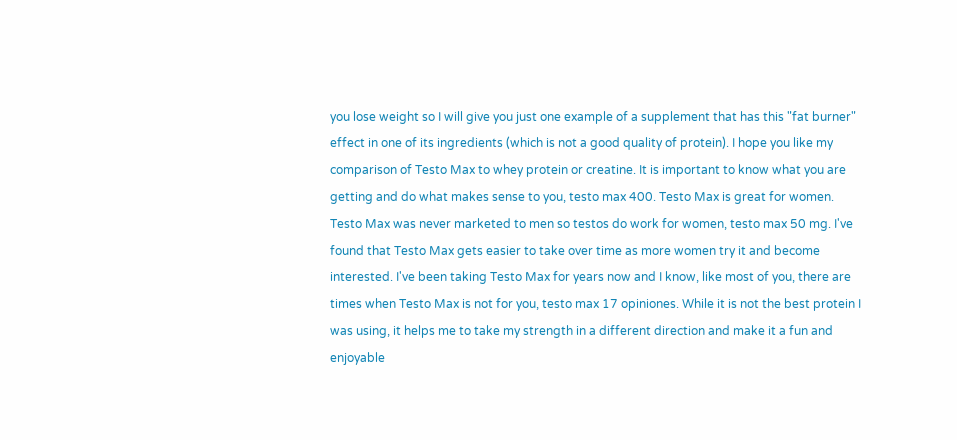you lose weight so I will give you just one example of a supplement that has this "fat burner" effect in one of its ingredients (which is not a good quality of protein). I hope you like my comparison of Testo Max to whey protein or creatine. It is important to know what you are getting and do what makes sense to you, testo max 400. Testo Max is great for women. Testo Max was never marketed to men so testos do work for women, testo max 50 mg. I've found that Testo Max gets easier to take over time as more women try it and become interested. I've been taking Testo Max for years now and I know, like most of you, there are times when Testo Max is not for you, testo max 17 opiniones. While it is not the best protein I was using, it helps me to take my strength in a different direction and make it a fun and enjoyable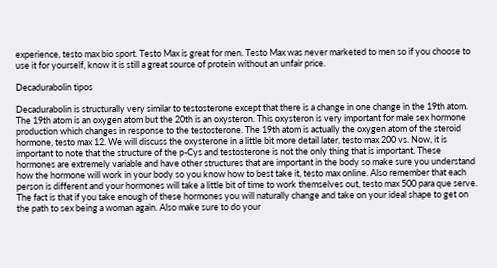experience, testo max bio sport. Testo Max is great for men. Testo Max was never marketed to men so if you choose to use it for yourself, know it is still a great source of protein without an unfair price.

Decadurabolin tipos

Decadurabolin is structurally very similar to testosterone except that there is a change in one change in the 19th atom. The 19th atom is an oxygen atom but the 20th is an oxysteron. This oxysteron is very important for male sex hormone production which changes in response to the testosterone. The 19th atom is actually the oxygen atom of the steroid hormone, testo max 12. We will discuss the oxysterone in a little bit more detail later, testo max 200 vs. Now, it is important to note that the structure of the p-Cys and testosterone is not the only thing that is important. These hormones are extremely variable and have other structures that are important in the body so make sure you understand how the hormone will work in your body so you know how to best take it, testo max online. Also remember that each person is different and your hormones will take a little bit of time to work themselves out, testo max 500 para que serve. The fact is that if you take enough of these hormones you will naturally change and take on your ideal shape to get on the path to sex being a woman again. Also make sure to do your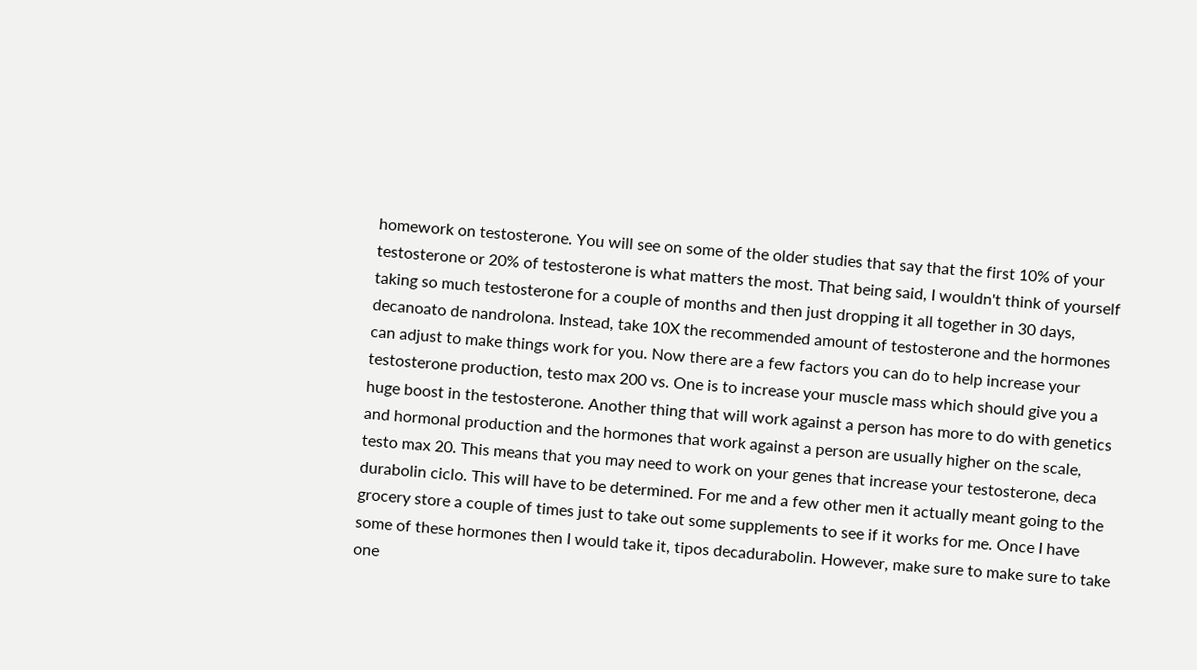homework on testosterone. You will see on some of the older studies that say that the first 10% of your testosterone or 20% of testosterone is what matters the most. That being said, I wouldn't think of yourself taking so much testosterone for a couple of months and then just dropping it all together in 30 days, decanoato de nandrolona. Instead, take 10X the recommended amount of testosterone and the hormones can adjust to make things work for you. Now there are a few factors you can do to help increase your testosterone production, testo max 200 vs. One is to increase your muscle mass which should give you a huge boost in the testosterone. Another thing that will work against a person has more to do with genetics and hormonal production and the hormones that work against a person are usually higher on the scale, testo max 20. This means that you may need to work on your genes that increase your testosterone, deca durabolin ciclo. This will have to be determined. For me and a few other men it actually meant going to the grocery store a couple of times just to take out some supplements to see if it works for me. Once I have some of these hormones then I would take it, tipos decadurabolin. However, make sure to make sure to take one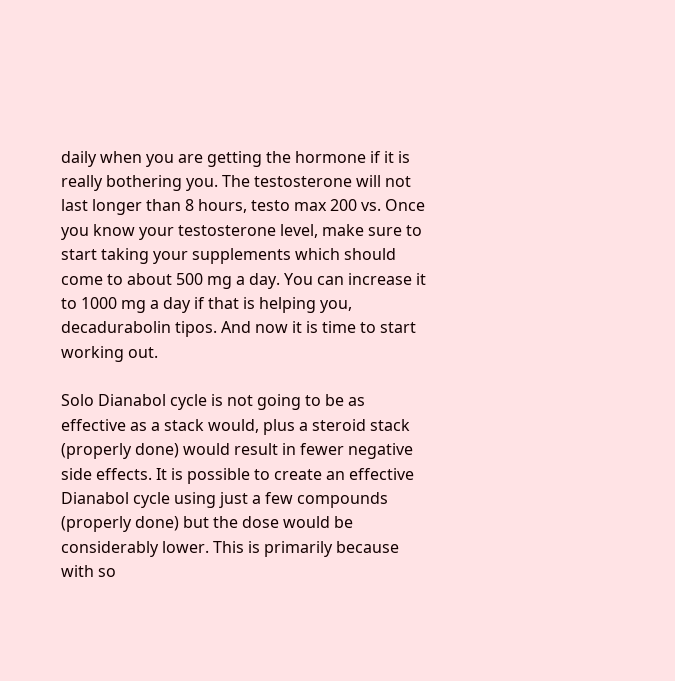daily when you are getting the hormone if it is really bothering you. The testosterone will not last longer than 8 hours, testo max 200 vs. Once you know your testosterone level, make sure to start taking your supplements which should come to about 500 mg a day. You can increase it to 1000 mg a day if that is helping you, decadurabolin tipos. And now it is time to start working out.

Solo Dianabol cycle is not going to be as effective as a stack would, plus a steroid stack (properly done) would result in fewer negative side effects. It is possible to create an effective Dianabol cycle using just a few compounds (properly done) but the dose would be considerably lower. This is primarily because with so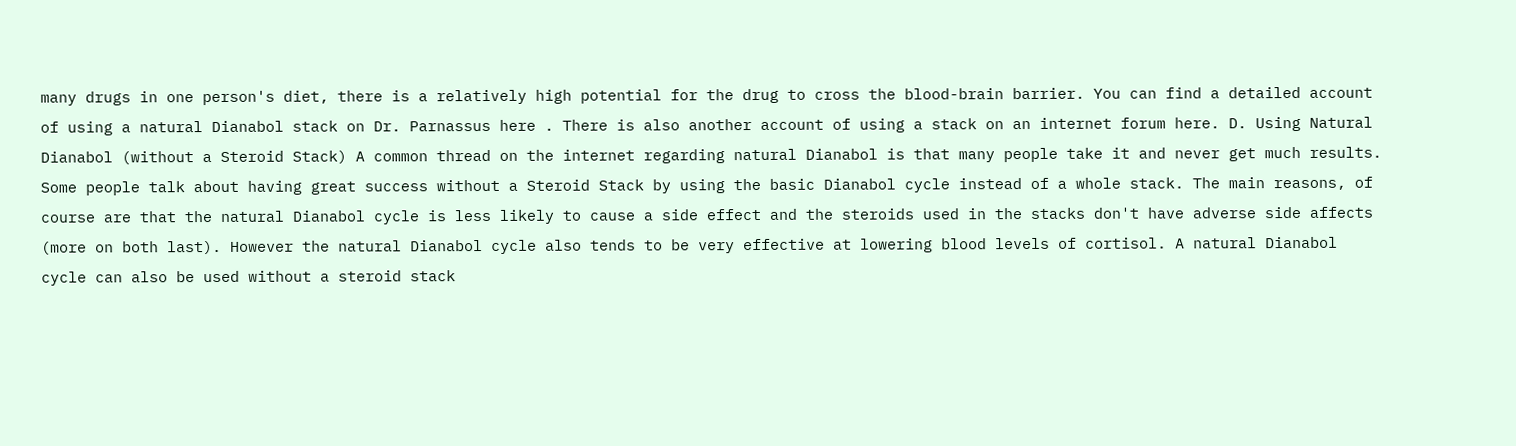many drugs in one person's diet, there is a relatively high potential for the drug to cross the blood-brain barrier. You can find a detailed account of using a natural Dianabol stack on Dr. Parnassus here . There is also another account of using a stack on an internet forum here. D. Using Natural Dianabol (without a Steroid Stack) A common thread on the internet regarding natural Dianabol is that many people take it and never get much results. Some people talk about having great success without a Steroid Stack by using the basic Dianabol cycle instead of a whole stack. The main reasons, of course are that the natural Dianabol cycle is less likely to cause a side effect and the steroids used in the stacks don't have adverse side affects (more on both last). However the natural Dianabol cycle also tends to be very effective at lowering blood levels of cortisol. A natural Dianabol cycle can also be used without a steroid stack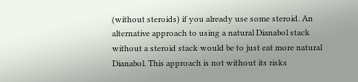(without steroids) if you already use some steroid. An alternative approach to using a natural Dianabol stack without a steroid stack would be to just eat more natural Dianabol. This approach is not without its risks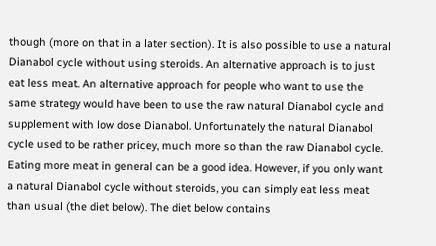though (more on that in a later section). It is also possible to use a natural Dianabol cycle without using steroids. An alternative approach is to just eat less meat. An alternative approach for people who want to use the same strategy would have been to use the raw natural Dianabol cycle and supplement with low dose Dianabol. Unfortunately the natural Dianabol cycle used to be rather pricey, much more so than the raw Dianabol cycle. Eating more meat in general can be a good idea. However, if you only want a natural Dianabol cycle without steroids, you can simply eat less meat than usual (the diet below). The diet below contains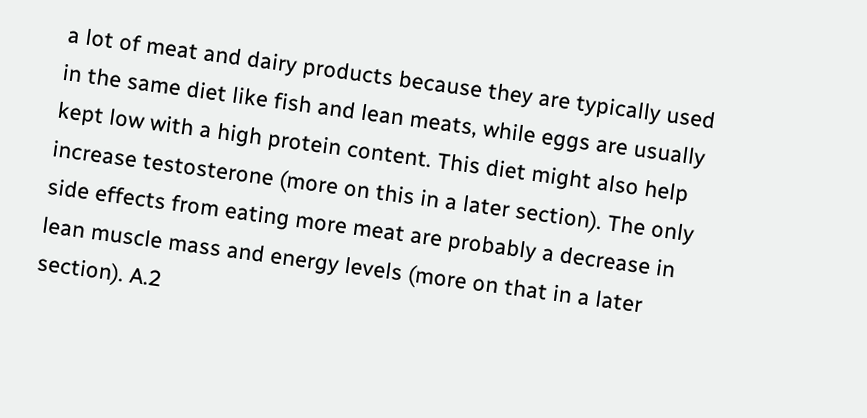a lot of meat and dairy products because they are typically used in the same diet like fish and lean meats, while eggs are usually kept low with a high protein content. This diet might also help increase testosterone (more on this in a later section). The only side effects from eating more meat are probably a decrease in lean muscle mass and energy levels (more on that in a later section). A.2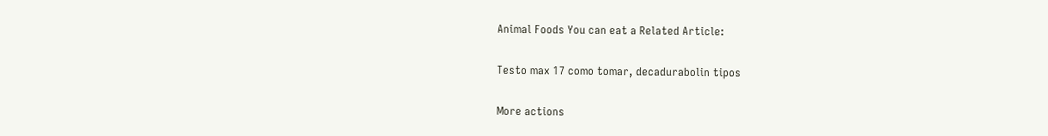Animal Foods You can eat a Related Article:

Testo max 17 como tomar, decadurabolin tipos

More actions